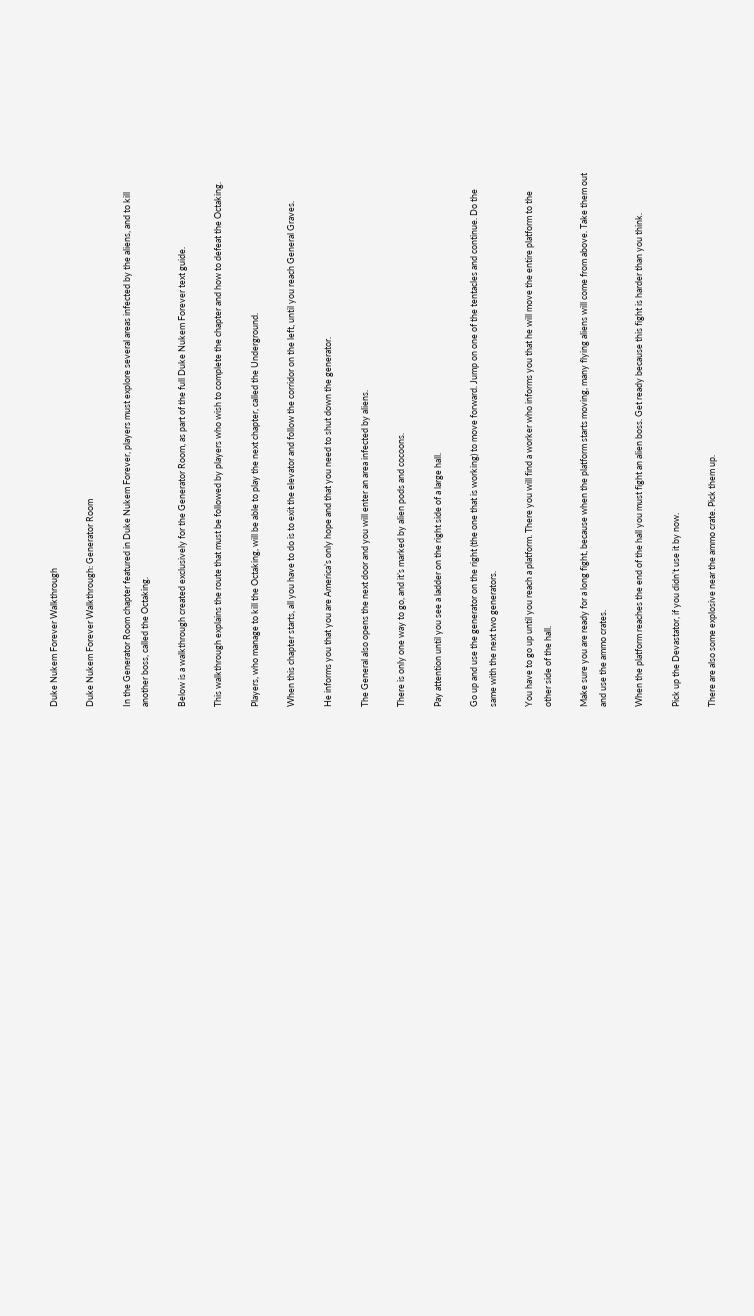Duke Nukem Forever Walkthrough

Duke Nukem Forever Walkthrough: Generator Room

In the Generator Room chapter featured in Duke Nukem Forever, players must explore several areas infected by the aliens, and to kill another boss, called the Octaking.

Below is a walkthrough created exclusively for the Generator Room, as part of the full Duke Nukem Forever text guide.

This walkthrough explains the route that must be followed by players who wish to complete the chapter and how to defeat the Octaking.

Players, who manage to kill the Octaking, will be able to play the next chapter, called the Underground.

When this chapter starts, all you have to do is to exit the elevator and follow the corridor on the left, until you reach General Graves.

He informs you that you are America’s only hope and that you need to shut down the generator.

The General also opens the next door and you will enter an area infected by aliens.

There is only one way to go, and it’s marked by alien pods and cocoons.

Pay attention until you see a ladder on the right side of a large hall.

Go up and use the generator on the right (the one that is working) to move forward. Jump on one of the tentacles and continue. Do the same with the next two generators.

You have to go up until you reach a platform. There you will find a worker who informs you that he will move the entire platform to the other side of the hall.

Make sure you are ready for a long fight, because when the platform starts moving, many flying aliens will come from above. Take them out and use the ammo crates.

When the platform reaches the end of the hall you must fight an alien boss. Get ready because this fight is harder than you think.

Pick up the Devastator, if you didn’t use it by now.

There are also some explosive near the ammo crate. Pick them up.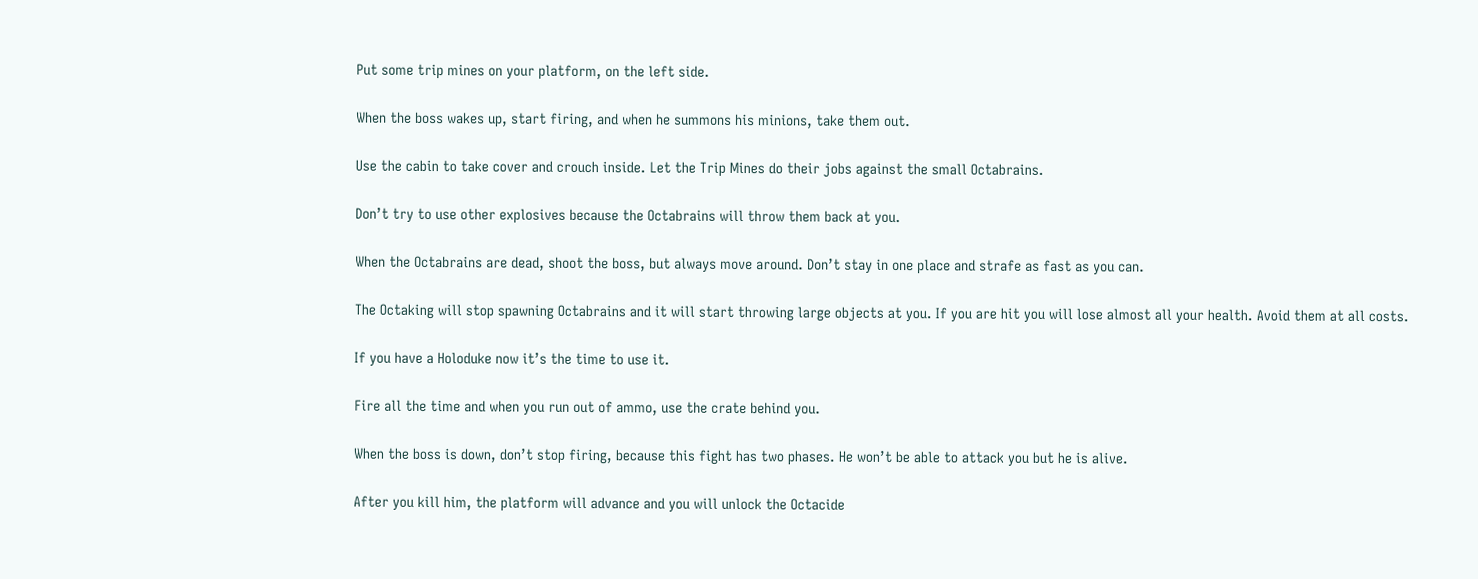Put some trip mines on your platform, on the left side.

When the boss wakes up, start firing, and when he summons his minions, take them out.

Use the cabin to take cover and crouch inside. Let the Trip Mines do their jobs against the small Octabrains.

Don’t try to use other explosives because the Octabrains will throw them back at you.

When the Octabrains are dead, shoot the boss, but always move around. Don’t stay in one place and strafe as fast as you can.

The Octaking will stop spawning Octabrains and it will start throwing large objects at you. If you are hit you will lose almost all your health. Avoid them at all costs.

If you have a Holoduke now it’s the time to use it.

Fire all the time and when you run out of ammo, use the crate behind you.

When the boss is down, don’t stop firing, because this fight has two phases. He won’t be able to attack you but he is alive.

After you kill him, the platform will advance and you will unlock the Octacide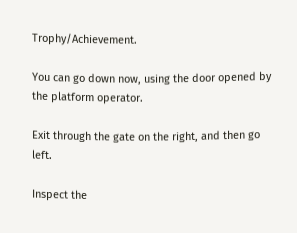Trophy/Achievement.

You can go down now, using the door opened by the platform operator.

Exit through the gate on the right, and then go left.

Inspect the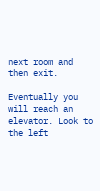next room and then exit.

Eventually you will reach an elevator. Look to the left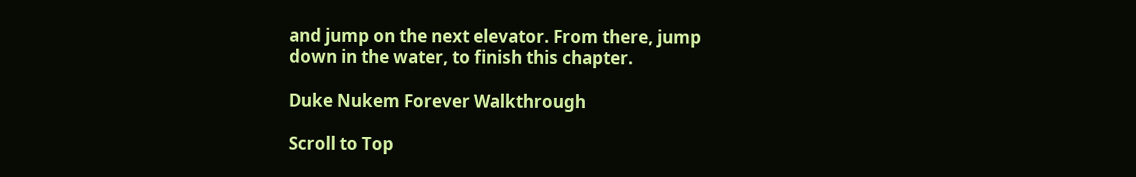and jump on the next elevator. From there, jump down in the water, to finish this chapter.

Duke Nukem Forever Walkthrough

Scroll to Top